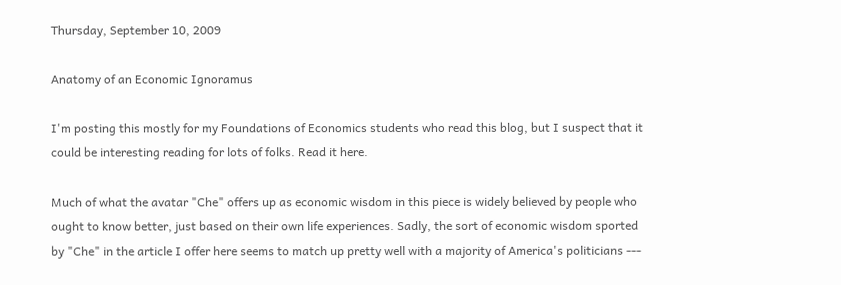Thursday, September 10, 2009

Anatomy of an Economic Ignoramus

I'm posting this mostly for my Foundations of Economics students who read this blog, but I suspect that it could be interesting reading for lots of folks. Read it here.

Much of what the avatar "Che" offers up as economic wisdom in this piece is widely believed by people who ought to know better, just based on their own life experiences. Sadly, the sort of economic wisdom sported by "Che" in the article I offer here seems to match up pretty well with a majority of America's politicians ---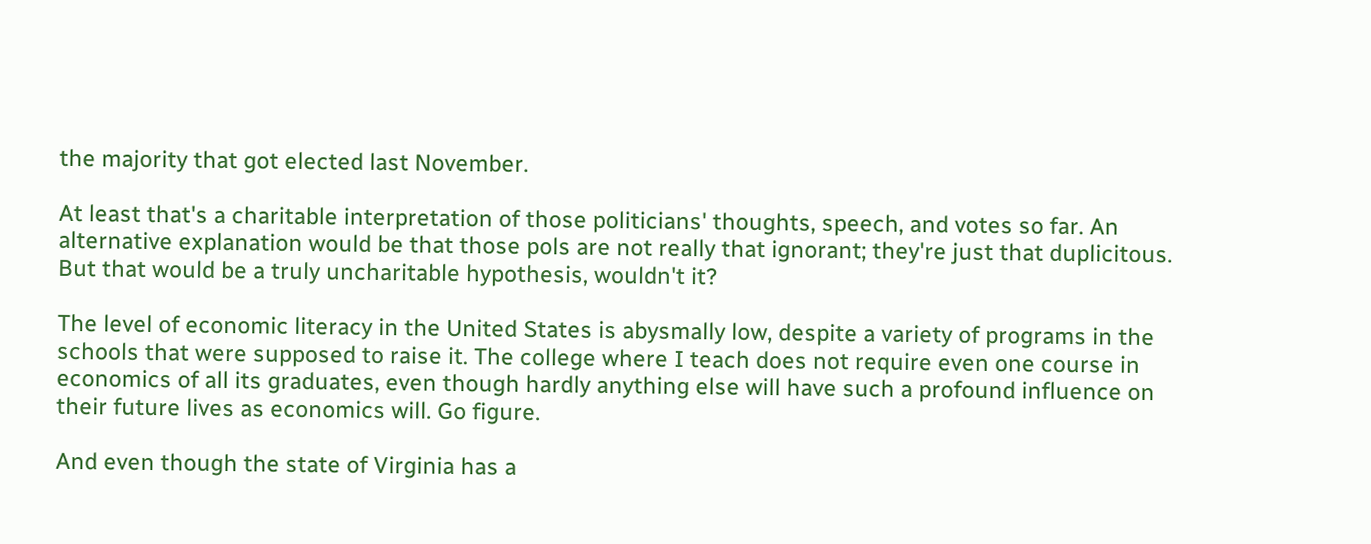the majority that got elected last November.

At least that's a charitable interpretation of those politicians' thoughts, speech, and votes so far. An alternative explanation would be that those pols are not really that ignorant; they're just that duplicitous. But that would be a truly uncharitable hypothesis, wouldn't it?

The level of economic literacy in the United States is abysmally low, despite a variety of programs in the schools that were supposed to raise it. The college where I teach does not require even one course in economics of all its graduates, even though hardly anything else will have such a profound influence on their future lives as economics will. Go figure.

And even though the state of Virginia has a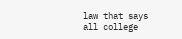law that says all college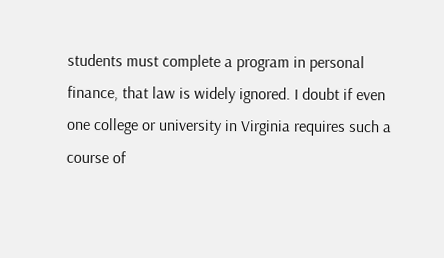students must complete a program in personal finance, that law is widely ignored. I doubt if even one college or university in Virginia requires such a course of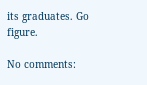its graduates. Go figure.

No comments: